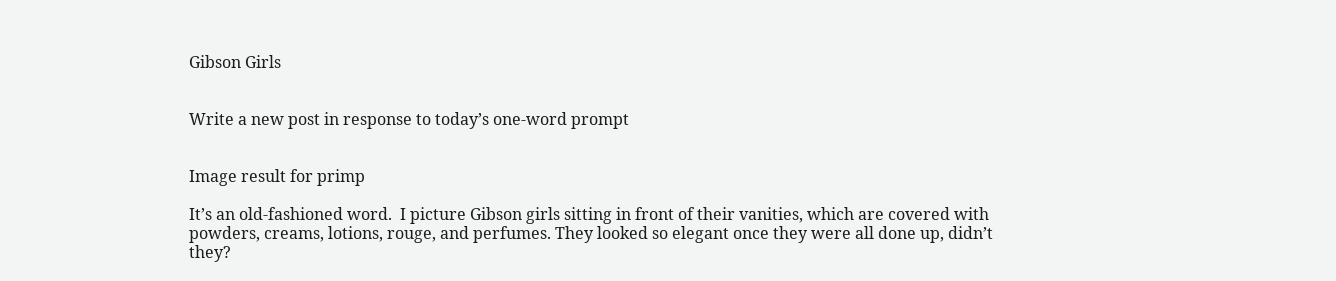Gibson Girls


Write a new post in response to today’s one-word prompt


Image result for primp

It’s an old-fashioned word.  I picture Gibson girls sitting in front of their vanities, which are covered with powders, creams, lotions, rouge, and perfumes. They looked so elegant once they were all done up, didn’t they?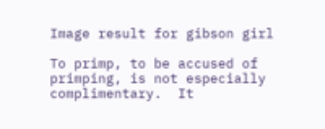Image result for gibson girl

To primp, to be accused of primping, is not especially complimentary.  It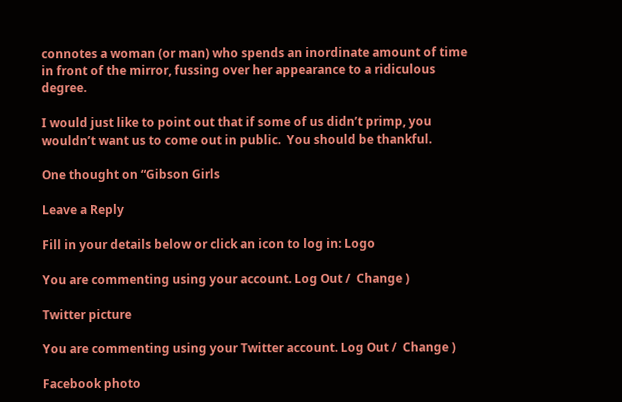connotes a woman (or man) who spends an inordinate amount of time in front of the mirror, fussing over her appearance to a ridiculous degree.

I would just like to point out that if some of us didn’t primp, you wouldn’t want us to come out in public.  You should be thankful.

One thought on “Gibson Girls

Leave a Reply

Fill in your details below or click an icon to log in: Logo

You are commenting using your account. Log Out /  Change )

Twitter picture

You are commenting using your Twitter account. Log Out /  Change )

Facebook photo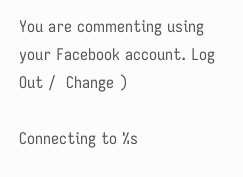You are commenting using your Facebook account. Log Out /  Change )

Connecting to %s